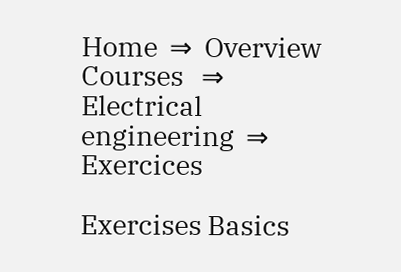Home  ⇒  Overview Courses   ⇒  Electrical engineering  ⇒ Exercices

Exercises Basics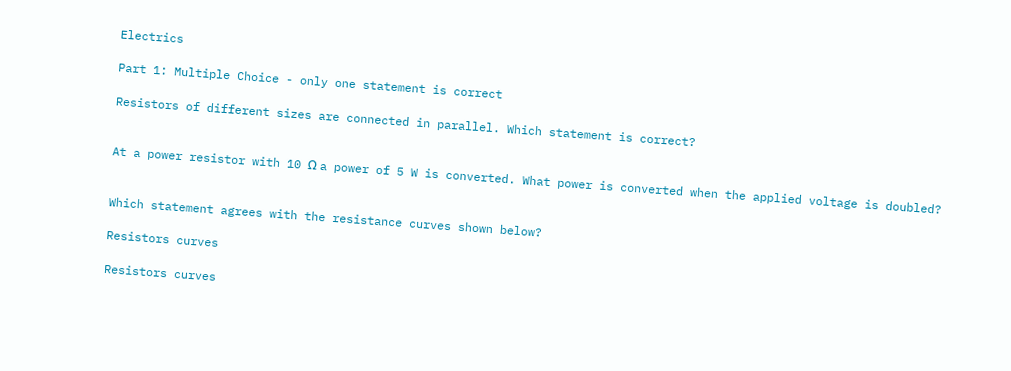Electrics

Part 1: Multiple Choice - only one statement is correct

Resistors of different sizes are connected in parallel. Which statement is correct?


At a power resistor with 10 Ω a power of 5 W is converted. What power is converted when the applied voltage is doubled?


Which statement agrees with the resistance curves shown below?

Resistors curves

Resistors curves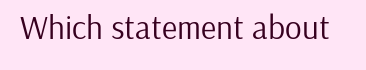Which statement about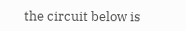the circuit below is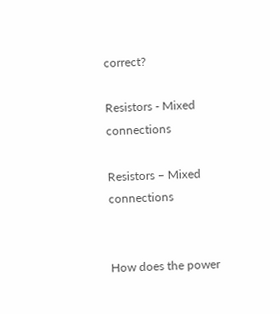correct?

Resistors - Mixed connections

Resistors – Mixed connections


How does the power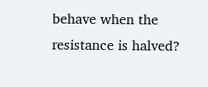behave when the resistance is halved?